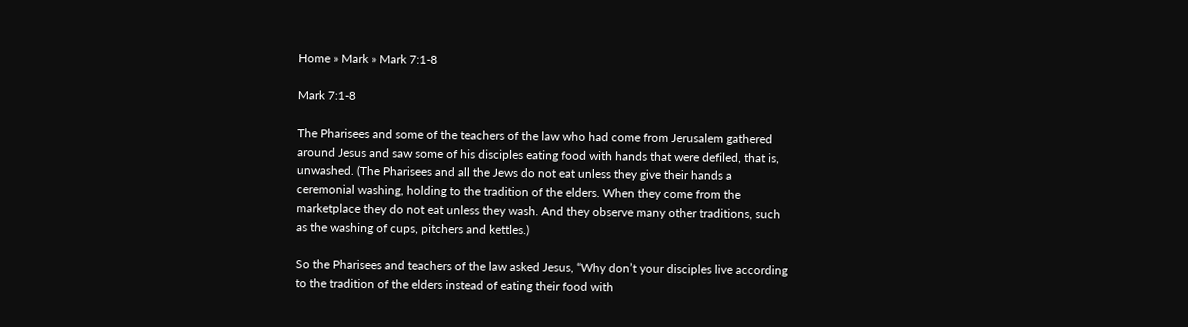Home » Mark » Mark 7:1-8

Mark 7:1-8

The Pharisees and some of the teachers of the law who had come from Jerusalem gathered around Jesus and saw some of his disciples eating food with hands that were defiled, that is, unwashed. (The Pharisees and all the Jews do not eat unless they give their hands a ceremonial washing, holding to the tradition of the elders. When they come from the marketplace they do not eat unless they wash. And they observe many other traditions, such as the washing of cups, pitchers and kettles.)

So the Pharisees and teachers of the law asked Jesus, “Why don’t your disciples live according to the tradition of the elders instead of eating their food with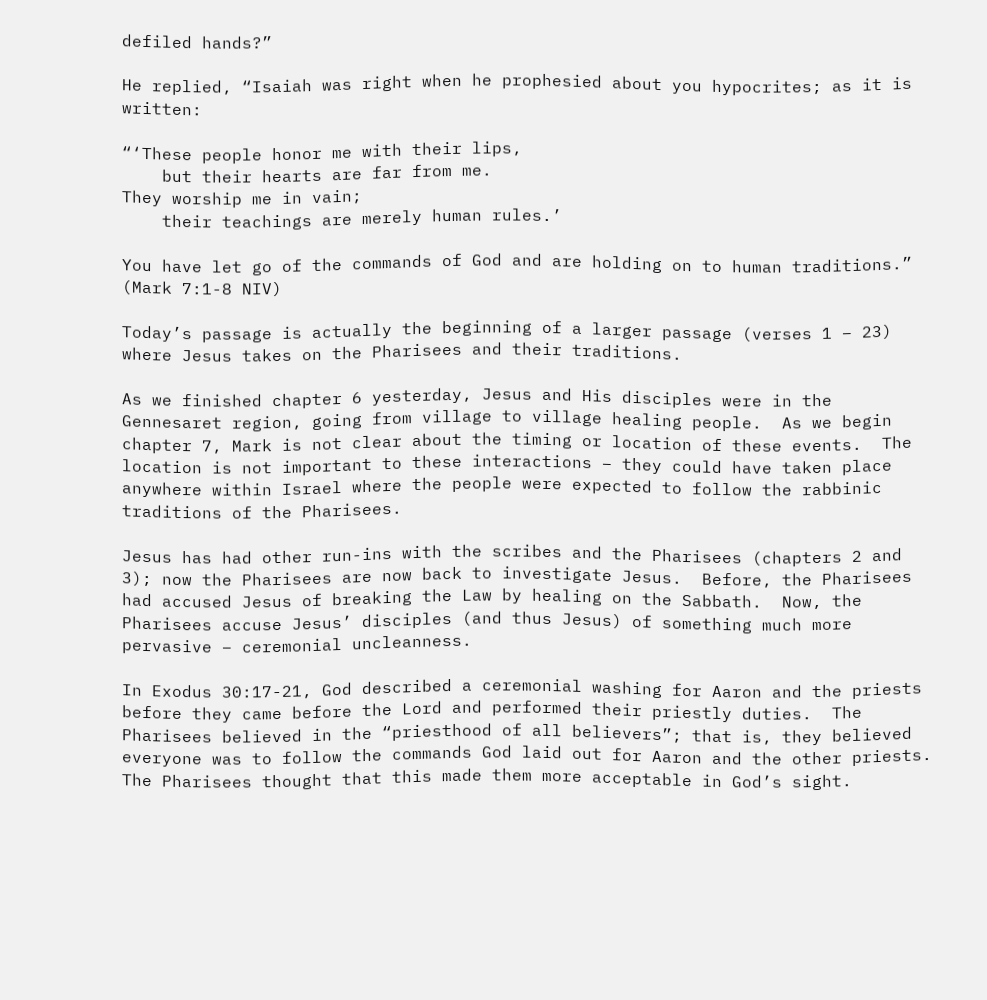defiled hands?”

He replied, “Isaiah was right when he prophesied about you hypocrites; as it is written:

“‘These people honor me with their lips,
    but their hearts are far from me.
They worship me in vain;
    their teachings are merely human rules.’

You have let go of the commands of God and are holding on to human traditions.”
(Mark 7:1-8 NIV)

Today’s passage is actually the beginning of a larger passage (verses 1 – 23) where Jesus takes on the Pharisees and their traditions.

As we finished chapter 6 yesterday, Jesus and His disciples were in the Gennesaret region, going from village to village healing people.  As we begin chapter 7, Mark is not clear about the timing or location of these events.  The location is not important to these interactions – they could have taken place anywhere within Israel where the people were expected to follow the rabbinic traditions of the Pharisees.

Jesus has had other run-ins with the scribes and the Pharisees (chapters 2 and 3); now the Pharisees are now back to investigate Jesus.  Before, the Pharisees had accused Jesus of breaking the Law by healing on the Sabbath.  Now, the Pharisees accuse Jesus’ disciples (and thus Jesus) of something much more pervasive – ceremonial uncleanness.

In Exodus 30:17-21, God described a ceremonial washing for Aaron and the priests before they came before the Lord and performed their priestly duties.  The Pharisees believed in the “priesthood of all believers”; that is, they believed everyone was to follow the commands God laid out for Aaron and the other priests.  The Pharisees thought that this made them more acceptable in God’s sight.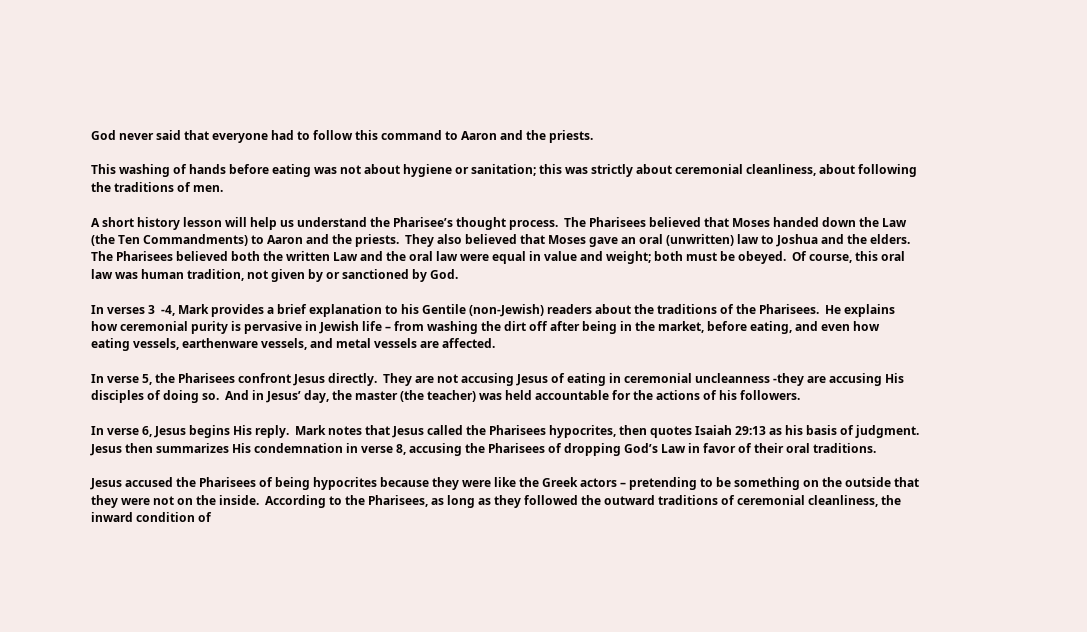God never said that everyone had to follow this command to Aaron and the priests.

This washing of hands before eating was not about hygiene or sanitation; this was strictly about ceremonial cleanliness, about following the traditions of men.

A short history lesson will help us understand the Pharisee’s thought process.  The Pharisees believed that Moses handed down the Law (the Ten Commandments) to Aaron and the priests.  They also believed that Moses gave an oral (unwritten) law to Joshua and the elders.  The Pharisees believed both the written Law and the oral law were equal in value and weight; both must be obeyed.  Of course, this oral law was human tradition, not given by or sanctioned by God.

In verses 3  -4, Mark provides a brief explanation to his Gentile (non-Jewish) readers about the traditions of the Pharisees.  He explains how ceremonial purity is pervasive in Jewish life – from washing the dirt off after being in the market, before eating, and even how eating vessels, earthenware vessels, and metal vessels are affected.

In verse 5, the Pharisees confront Jesus directly.  They are not accusing Jesus of eating in ceremonial uncleanness -they are accusing His disciples of doing so.  And in Jesus’ day, the master (the teacher) was held accountable for the actions of his followers.

In verse 6, Jesus begins His reply.  Mark notes that Jesus called the Pharisees hypocrites, then quotes Isaiah 29:13 as his basis of judgment.  Jesus then summarizes His condemnation in verse 8, accusing the Pharisees of dropping God’s Law in favor of their oral traditions.

Jesus accused the Pharisees of being hypocrites because they were like the Greek actors – pretending to be something on the outside that they were not on the inside.  According to the Pharisees, as long as they followed the outward traditions of ceremonial cleanliness, the inward condition of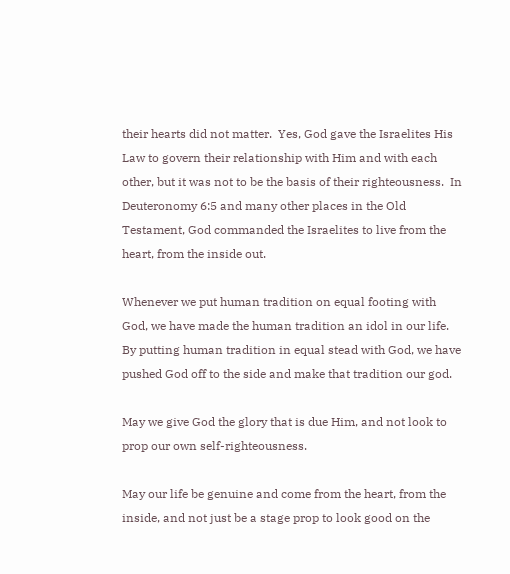their hearts did not matter.  Yes, God gave the Israelites His Law to govern their relationship with Him and with each other, but it was not to be the basis of their righteousness.  In Deuteronomy 6:5 and many other places in the Old Testament, God commanded the Israelites to live from the heart, from the inside out.

Whenever we put human tradition on equal footing with God, we have made the human tradition an idol in our life.  By putting human tradition in equal stead with God, we have pushed God off to the side and make that tradition our god.

May we give God the glory that is due Him, and not look to prop our own self-righteousness.

May our life be genuine and come from the heart, from the inside, and not just be a stage prop to look good on the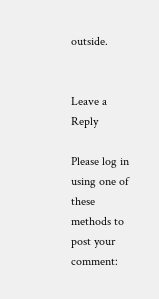outside.


Leave a Reply

Please log in using one of these methods to post your comment: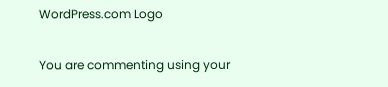WordPress.com Logo

You are commenting using your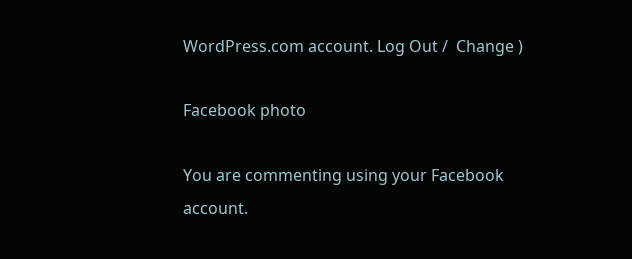WordPress.com account. Log Out /  Change )

Facebook photo

You are commenting using your Facebook account.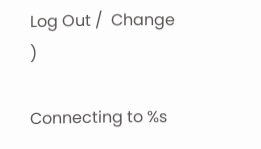Log Out /  Change )

Connecting to %s